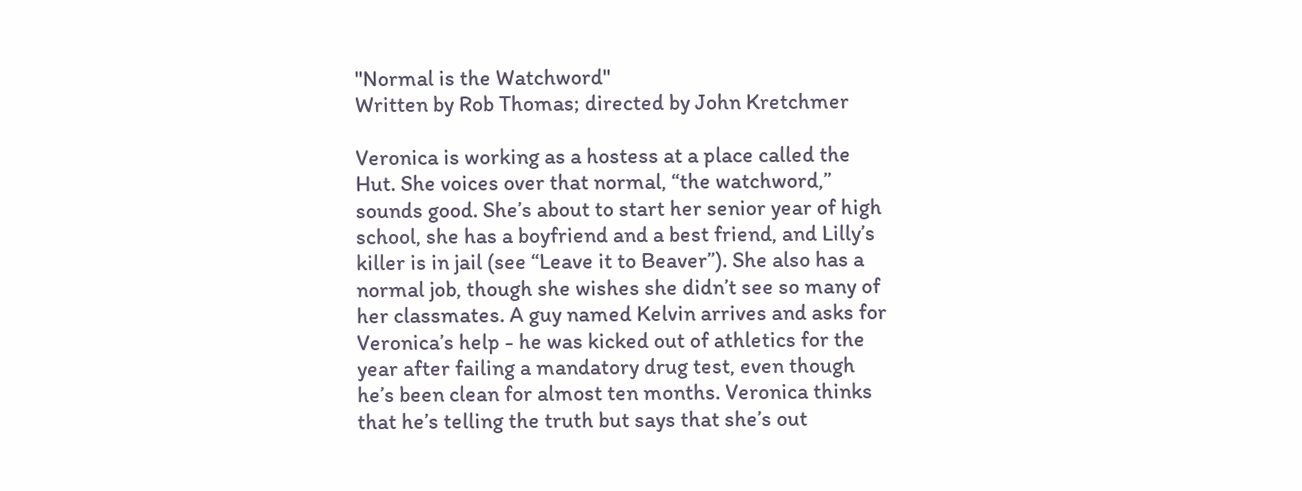"Normal is the Watchword"
Written by Rob Thomas; directed by John Kretchmer

Veronica is working as a hostess at a place called the Hut. She voices over that normal, “the watchword,” sounds good. She’s about to start her senior year of high school, she has a boyfriend and a best friend, and Lilly’s killer is in jail (see “Leave it to Beaver”). She also has a normal job, though she wishes she didn’t see so many of her classmates. A guy named Kelvin arrives and asks for Veronica’s help - he was kicked out of athletics for the year after failing a mandatory drug test, even though he’s been clean for almost ten months. Veronica thinks that he’s telling the truth but says that she’s out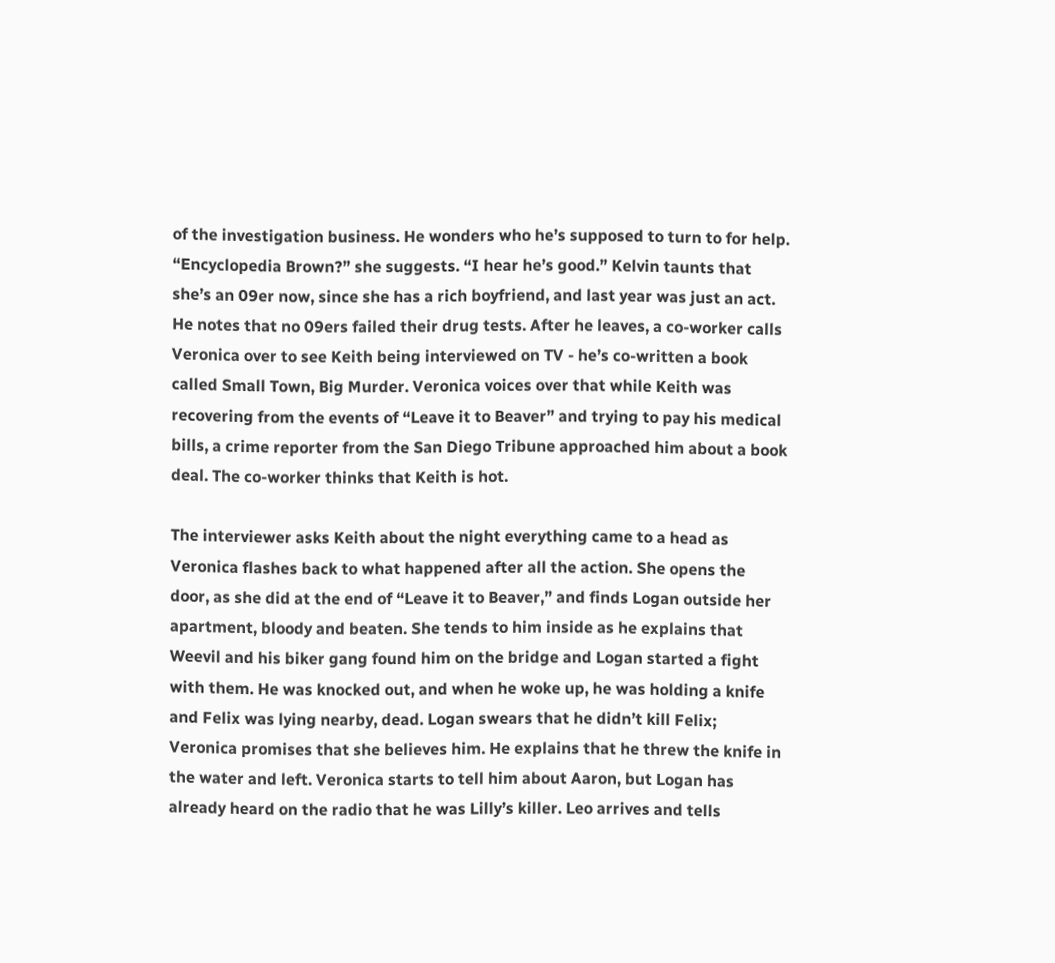of the investigation business. He wonders who he’s supposed to turn to for help. “Encyclopedia Brown?” she suggests. “I hear he’s good.” Kelvin taunts that she’s an 09er now, since she has a rich boyfriend, and last year was just an act. He notes that no 09ers failed their drug tests. After he leaves, a co-worker calls Veronica over to see Keith being interviewed on TV - he’s co-written a book called Small Town, Big Murder. Veronica voices over that while Keith was recovering from the events of “Leave it to Beaver” and trying to pay his medical bills, a crime reporter from the San Diego Tribune approached him about a book deal. The co-worker thinks that Keith is hot.

The interviewer asks Keith about the night everything came to a head as Veronica flashes back to what happened after all the action. She opens the door, as she did at the end of “Leave it to Beaver,” and finds Logan outside her apartment, bloody and beaten. She tends to him inside as he explains that Weevil and his biker gang found him on the bridge and Logan started a fight with them. He was knocked out, and when he woke up, he was holding a knife and Felix was lying nearby, dead. Logan swears that he didn’t kill Felix; Veronica promises that she believes him. He explains that he threw the knife in the water and left. Veronica starts to tell him about Aaron, but Logan has already heard on the radio that he was Lilly’s killer. Leo arrives and tells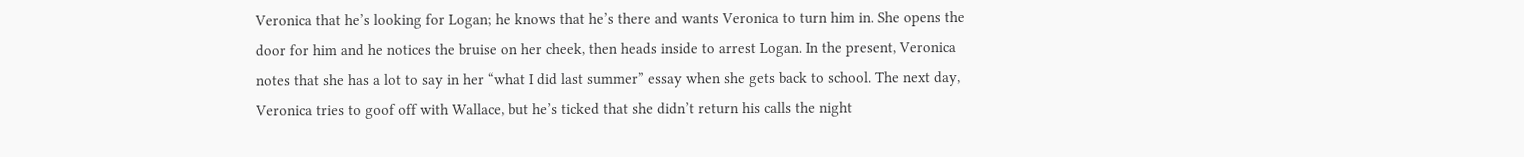Veronica that he’s looking for Logan; he knows that he’s there and wants Veronica to turn him in. She opens the door for him and he notices the bruise on her cheek, then heads inside to arrest Logan. In the present, Veronica notes that she has a lot to say in her “what I did last summer” essay when she gets back to school. The next day, Veronica tries to goof off with Wallace, but he’s ticked that she didn’t return his calls the night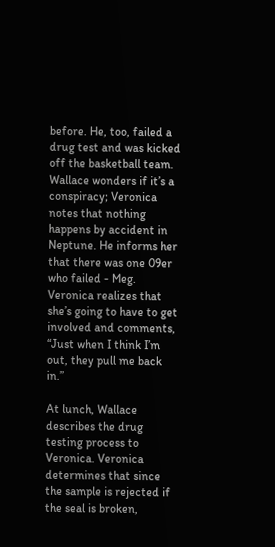before. He, too, failed a drug test and was kicked off the basketball team. Wallace wonders if it’s a conspiracy; Veronica notes that nothing happens by accident in Neptune. He informs her that there was one 09er who failed - Meg. Veronica realizes that she’s going to have to get involved and comments, “Just when I think I’m out, they pull me back in.”

At lunch, Wallace describes the drug testing process to Veronica. Veronica determines that since the sample is rejected if the seal is broken,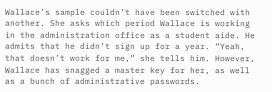Wallace’s sample couldn’t have been switched with another. She asks which period Wallace is working in the administration office as a student aide. He admits that he didn’t sign up for a year. “Yeah, that doesn’t work for me,” she tells him. However, Wallace has snagged a master key for her, as well as a bunch of administrative passwords.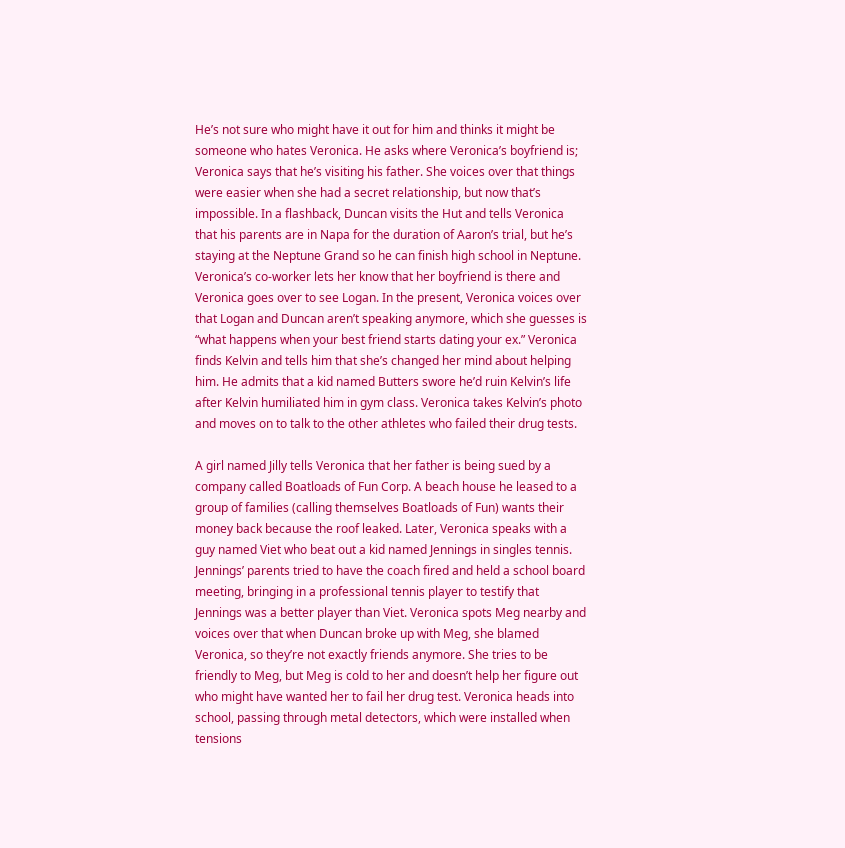He’s not sure who might have it out for him and thinks it might be someone who hates Veronica. He asks where Veronica’s boyfriend is; Veronica says that he’s visiting his father. She voices over that things were easier when she had a secret relationship, but now that’s impossible. In a flashback, Duncan visits the Hut and tells Veronica that his parents are in Napa for the duration of Aaron’s trial, but he’s staying at the Neptune Grand so he can finish high school in Neptune. Veronica’s co-worker lets her know that her boyfriend is there and Veronica goes over to see Logan. In the present, Veronica voices over that Logan and Duncan aren’t speaking anymore, which she guesses is “what happens when your best friend starts dating your ex.” Veronica finds Kelvin and tells him that she’s changed her mind about helping him. He admits that a kid named Butters swore he’d ruin Kelvin’s life after Kelvin humiliated him in gym class. Veronica takes Kelvin’s photo and moves on to talk to the other athletes who failed their drug tests.

A girl named Jilly tells Veronica that her father is being sued by a company called Boatloads of Fun Corp. A beach house he leased to a group of families (calling themselves Boatloads of Fun) wants their money back because the roof leaked. Later, Veronica speaks with a guy named Viet who beat out a kid named Jennings in singles tennis. Jennings’ parents tried to have the coach fired and held a school board meeting, bringing in a professional tennis player to testify that Jennings was a better player than Viet. Veronica spots Meg nearby and voices over that when Duncan broke up with Meg, she blamed Veronica, so they’re not exactly friends anymore. She tries to be friendly to Meg, but Meg is cold to her and doesn’t help her figure out who might have wanted her to fail her drug test. Veronica heads into school, passing through metal detectors, which were installed when tensions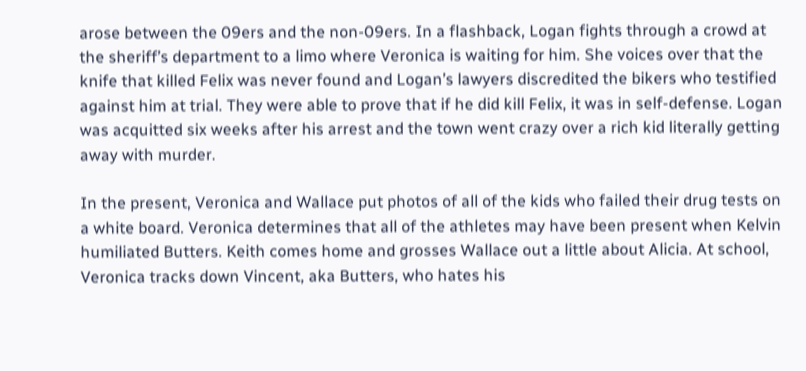arose between the 09ers and the non-09ers. In a flashback, Logan fights through a crowd at the sheriff’s department to a limo where Veronica is waiting for him. She voices over that the knife that killed Felix was never found and Logan’s lawyers discredited the bikers who testified against him at trial. They were able to prove that if he did kill Felix, it was in self-defense. Logan was acquitted six weeks after his arrest and the town went crazy over a rich kid literally getting away with murder.

In the present, Veronica and Wallace put photos of all of the kids who failed their drug tests on a white board. Veronica determines that all of the athletes may have been present when Kelvin humiliated Butters. Keith comes home and grosses Wallace out a little about Alicia. At school, Veronica tracks down Vincent, aka Butters, who hates his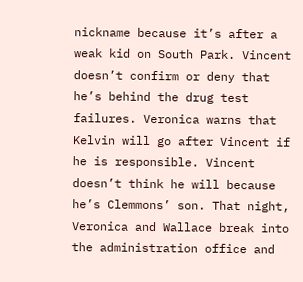nickname because it’s after a weak kid on South Park. Vincent doesn’t confirm or deny that he’s behind the drug test failures. Veronica warns that Kelvin will go after Vincent if he is responsible. Vincent doesn’t think he will because he’s Clemmons’ son. That night, Veronica and Wallace break into the administration office and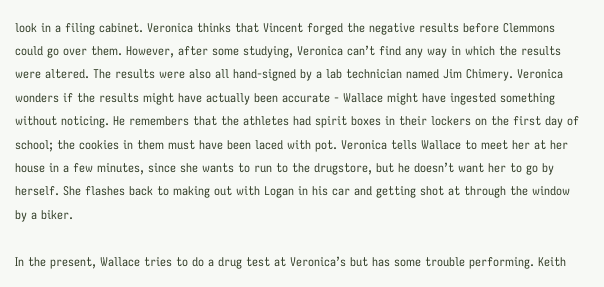look in a filing cabinet. Veronica thinks that Vincent forged the negative results before Clemmons could go over them. However, after some studying, Veronica can’t find any way in which the results were altered. The results were also all hand-signed by a lab technician named Jim Chimery. Veronica wonders if the results might have actually been accurate - Wallace might have ingested something without noticing. He remembers that the athletes had spirit boxes in their lockers on the first day of school; the cookies in them must have been laced with pot. Veronica tells Wallace to meet her at her house in a few minutes, since she wants to run to the drugstore, but he doesn’t want her to go by herself. She flashes back to making out with Logan in his car and getting shot at through the window by a biker.

In the present, Wallace tries to do a drug test at Veronica’s but has some trouble performing. Keith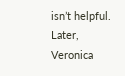isn’t helpful. Later, Veronica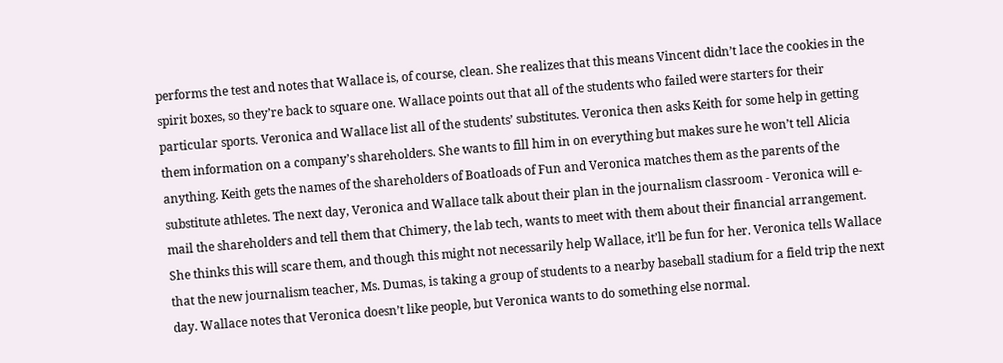performs the test and notes that Wallace is, of course, clean. She realizes that this means Vincent didn’t lace the cookies in the spirit boxes, so they’re back to square one. Wallace points out that all of the students who failed were starters for their particular sports. Veronica and Wallace list all of the students’ substitutes. Veronica then asks Keith for some help in getting them information on a company’s shareholders. She wants to fill him in on everything but makes sure he won’t tell Alicia anything. Keith gets the names of the shareholders of Boatloads of Fun and Veronica matches them as the parents of the substitute athletes. The next day, Veronica and Wallace talk about their plan in the journalism classroom - Veronica will e-mail the shareholders and tell them that Chimery, the lab tech, wants to meet with them about their financial arrangement. She thinks this will scare them, and though this might not necessarily help Wallace, it’ll be fun for her. Veronica tells Wallace that the new journalism teacher, Ms. Dumas, is taking a group of students to a nearby baseball stadium for a field trip the next day. Wallace notes that Veronica doesn’t like people, but Veronica wants to do something else normal.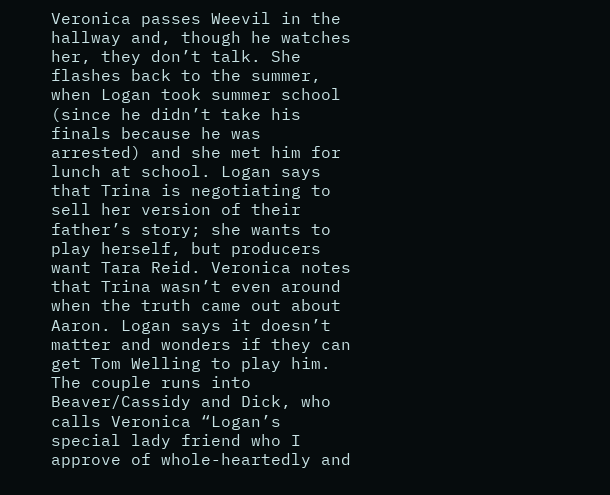Veronica passes Weevil in the hallway and, though he watches her, they don’t talk. She flashes back to the summer, when Logan took summer school (since he didn’t take his finals because he was arrested) and she met him for lunch at school. Logan says that Trina is negotiating to sell her version of their father’s story; she wants to play herself, but producers want Tara Reid. Veronica notes that Trina wasn’t even around when the truth came out about Aaron. Logan says it doesn’t matter and wonders if they can get Tom Welling to play him. The couple runs into Beaver/Cassidy and Dick, who calls Veronica “Logan’s special lady friend who I approve of whole-heartedly and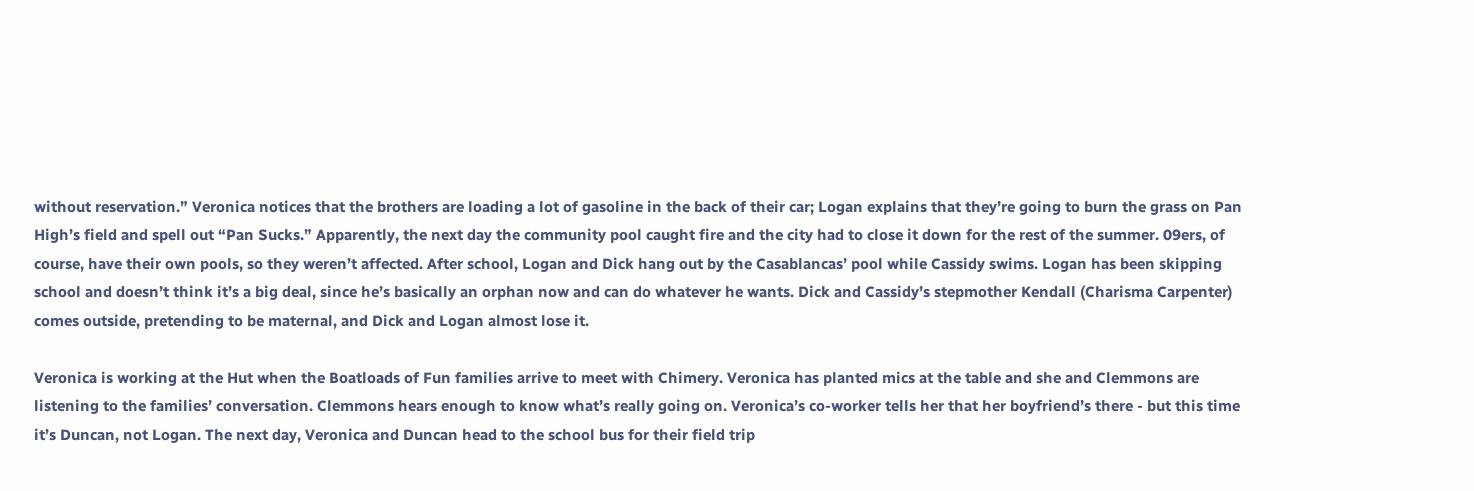without reservation.” Veronica notices that the brothers are loading a lot of gasoline in the back of their car; Logan explains that they’re going to burn the grass on Pan High’s field and spell out “Pan Sucks.” Apparently, the next day the community pool caught fire and the city had to close it down for the rest of the summer. 09ers, of course, have their own pools, so they weren’t affected. After school, Logan and Dick hang out by the Casablancas’ pool while Cassidy swims. Logan has been skipping school and doesn’t think it’s a big deal, since he’s basically an orphan now and can do whatever he wants. Dick and Cassidy’s stepmother Kendall (Charisma Carpenter) comes outside, pretending to be maternal, and Dick and Logan almost lose it.

Veronica is working at the Hut when the Boatloads of Fun families arrive to meet with Chimery. Veronica has planted mics at the table and she and Clemmons are listening to the families’ conversation. Clemmons hears enough to know what’s really going on. Veronica’s co-worker tells her that her boyfriend’s there - but this time it’s Duncan, not Logan. The next day, Veronica and Duncan head to the school bus for their field trip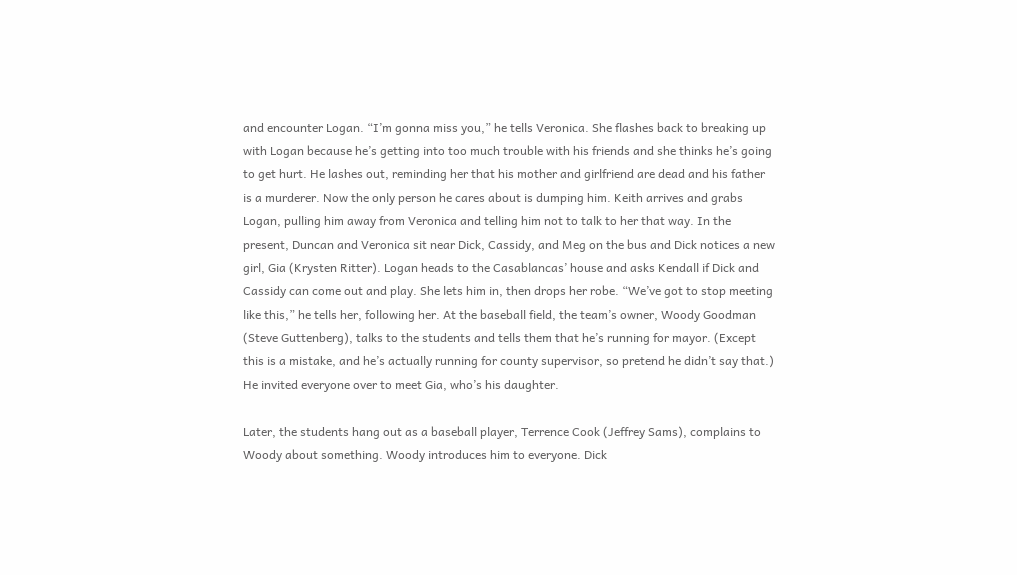and encounter Logan. “I’m gonna miss you,” he tells Veronica. She flashes back to breaking up with Logan because he’s getting into too much trouble with his friends and she thinks he’s going to get hurt. He lashes out, reminding her that his mother and girlfriend are dead and his father is a murderer. Now the only person he cares about is dumping him. Keith arrives and grabs Logan, pulling him away from Veronica and telling him not to talk to her that way. In the present, Duncan and Veronica sit near Dick, Cassidy, and Meg on the bus and Dick notices a new girl, Gia (Krysten Ritter). Logan heads to the Casablancas’ house and asks Kendall if Dick and Cassidy can come out and play. She lets him in, then drops her robe. “We’ve got to stop meeting like this,” he tells her, following her. At the baseball field, the team’s owner, Woody Goodman (Steve Guttenberg), talks to the students and tells them that he’s running for mayor. (Except this is a mistake, and he’s actually running for county supervisor, so pretend he didn’t say that.) He invited everyone over to meet Gia, who’s his daughter.

Later, the students hang out as a baseball player, Terrence Cook (Jeffrey Sams), complains to Woody about something. Woody introduces him to everyone. Dick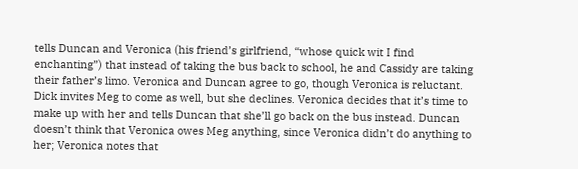tells Duncan and Veronica (his friend’s girlfriend, “whose quick wit I find enchanting”) that instead of taking the bus back to school, he and Cassidy are taking their father’s limo. Veronica and Duncan agree to go, though Veronica is reluctant. Dick invites Meg to come as well, but she declines. Veronica decides that it’s time to make up with her and tells Duncan that she’ll go back on the bus instead. Duncan doesn’t think that Veronica owes Meg anything, since Veronica didn’t do anything to her; Veronica notes that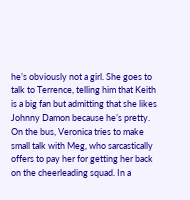he’s obviously not a girl. She goes to talk to Terrence, telling him that Keith is a big fan but admitting that she likes Johnny Damon because he’s pretty. On the bus, Veronica tries to make small talk with Meg, who sarcastically offers to pay her for getting her back on the cheerleading squad. In a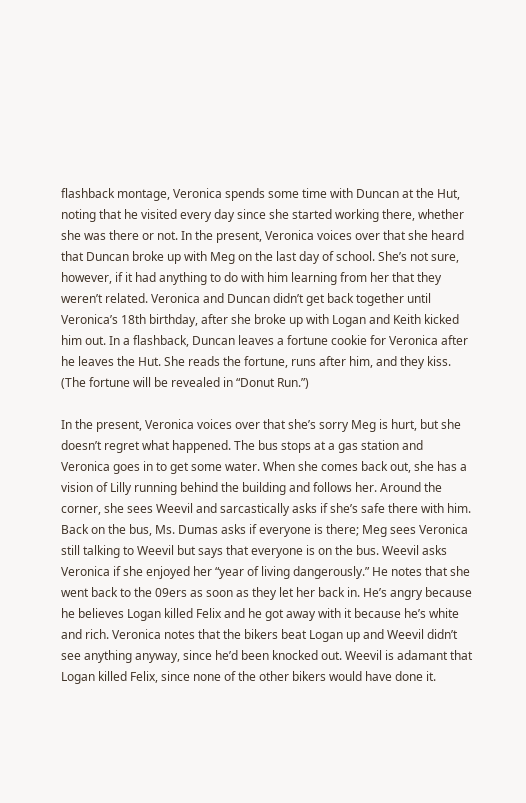flashback montage, Veronica spends some time with Duncan at the Hut, noting that he visited every day since she started working there, whether she was there or not. In the present, Veronica voices over that she heard that Duncan broke up with Meg on the last day of school. She’s not sure, however, if it had anything to do with him learning from her that they weren’t related. Veronica and Duncan didn’t get back together until Veronica’s 18th birthday, after she broke up with Logan and Keith kicked him out. In a flashback, Duncan leaves a fortune cookie for Veronica after he leaves the Hut. She reads the fortune, runs after him, and they kiss. (The fortune will be revealed in “Donut Run.”)

In the present, Veronica voices over that she’s sorry Meg is hurt, but she doesn’t regret what happened. The bus stops at a gas station and Veronica goes in to get some water. When she comes back out, she has a vision of Lilly running behind the building and follows her. Around the corner, she sees Weevil and sarcastically asks if she’s safe there with him. Back on the bus, Ms. Dumas asks if everyone is there; Meg sees Veronica still talking to Weevil but says that everyone is on the bus. Weevil asks Veronica if she enjoyed her “year of living dangerously.” He notes that she went back to the 09ers as soon as they let her back in. He’s angry because he believes Logan killed Felix and he got away with it because he’s white and rich. Veronica notes that the bikers beat Logan up and Weevil didn’t see anything anyway, since he’d been knocked out. Weevil is adamant that Logan killed Felix, since none of the other bikers would have done it.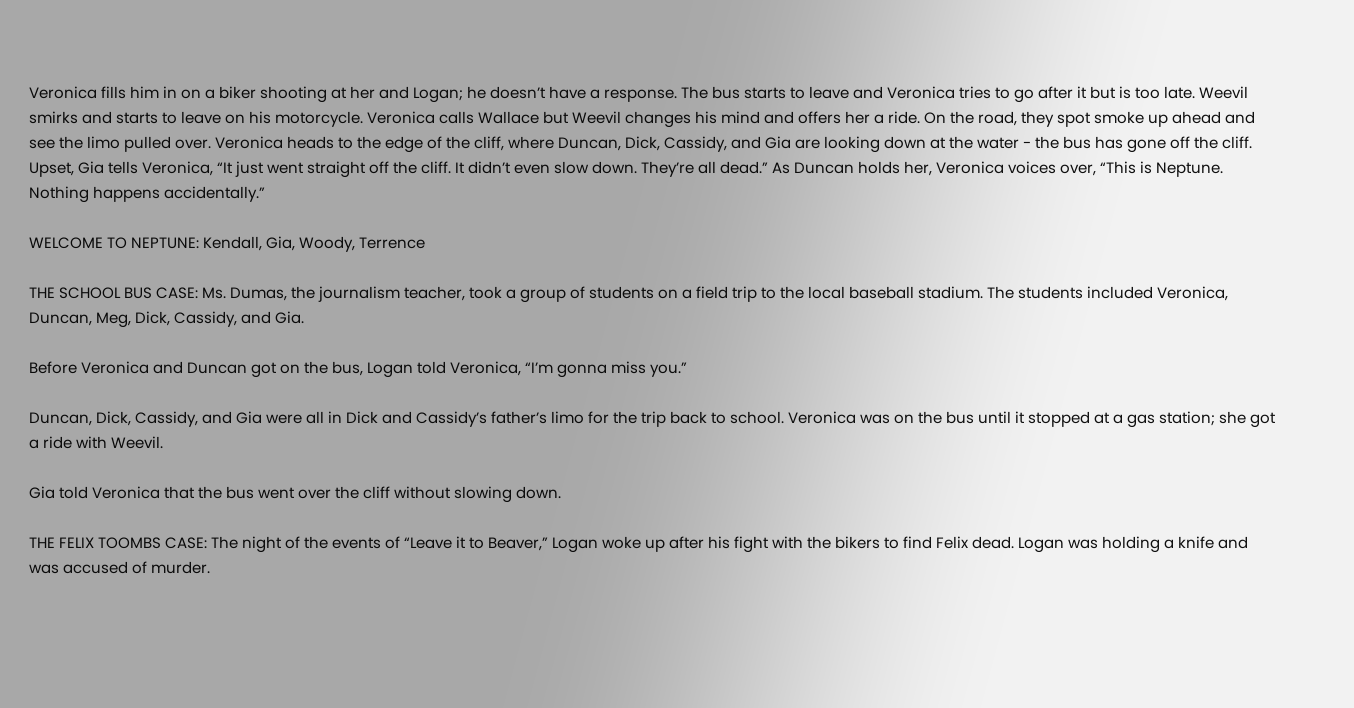Veronica fills him in on a biker shooting at her and Logan; he doesn’t have a response. The bus starts to leave and Veronica tries to go after it but is too late. Weevil smirks and starts to leave on his motorcycle. Veronica calls Wallace but Weevil changes his mind and offers her a ride. On the road, they spot smoke up ahead and see the limo pulled over. Veronica heads to the edge of the cliff, where Duncan, Dick, Cassidy, and Gia are looking down at the water - the bus has gone off the cliff. Upset, Gia tells Veronica, “It just went straight off the cliff. It didn’t even slow down. They’re all dead.” As Duncan holds her, Veronica voices over, “This is Neptune. Nothing happens accidentally.”

WELCOME TO NEPTUNE: Kendall, Gia, Woody, Terrence

THE SCHOOL BUS CASE: Ms. Dumas, the journalism teacher, took a group of students on a field trip to the local baseball stadium. The students included Veronica, Duncan, Meg, Dick, Cassidy, and Gia.

Before Veronica and Duncan got on the bus, Logan told Veronica, “I’m gonna miss you.”

Duncan, Dick, Cassidy, and Gia were all in Dick and Cassidy’s father’s limo for the trip back to school. Veronica was on the bus until it stopped at a gas station; she got a ride with Weevil.

Gia told Veronica that the bus went over the cliff without slowing down.

THE FELIX TOOMBS CASE: The night of the events of “Leave it to Beaver,” Logan woke up after his fight with the bikers to find Felix dead. Logan was holding a knife and was accused of murder.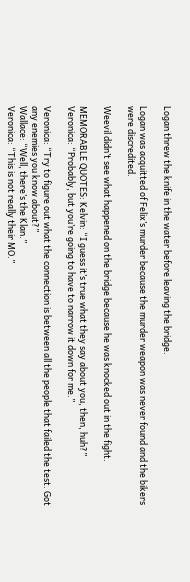Logan threw the knife in the water before leaving the bridge.

Logan was acquitted of Felix’s murder because the murder weapon was never found and the bikers were discredited.

Weevil didn’t see what happened on the bridge because he was knocked out in the fight.

MEMORABLE QUOTES: Kelvin: “I guess it’s true what they say about you, then, huh?”
Veronica: “Probably, but you’re going to have to narrow it down for me.”

Veronica: “Try to figure out what the connection is between all the people that failed the test. Got any enemies you know about?”
Wallace: “Well, there’s the Klan.”
Veronica: “This is not really their MO.”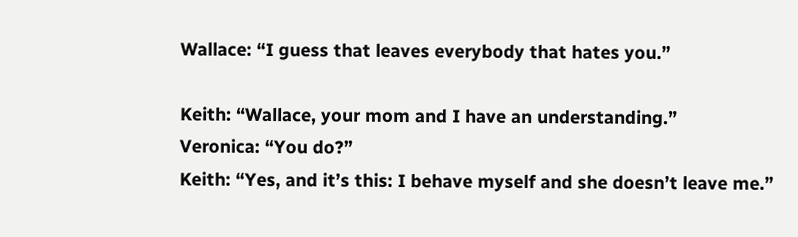Wallace: “I guess that leaves everybody that hates you.”

Keith: “Wallace, your mom and I have an understanding.”
Veronica: “You do?”
Keith: “Yes, and it’s this: I behave myself and she doesn’t leave me.”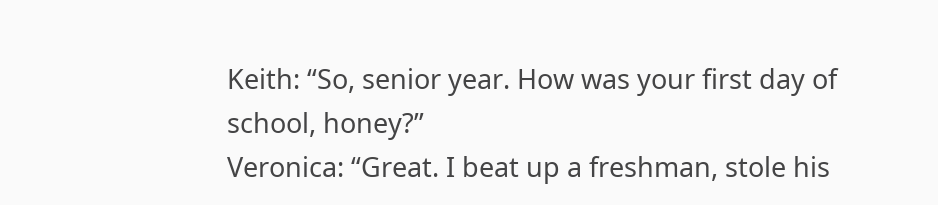Keith: “So, senior year. How was your first day of school, honey?”
Veronica: “Great. I beat up a freshman, stole his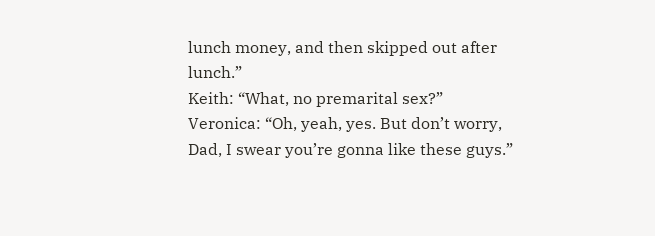lunch money, and then skipped out after lunch.”
Keith: “What, no premarital sex?”
Veronica: “Oh, yeah, yes. But don’t worry, Dad, I swear you’re gonna like these guys.”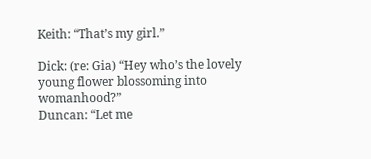Keith: “That’s my girl.”

Dick: (re: Gia) “Hey who’s the lovely young flower blossoming into womanhood?”
Duncan: “Let me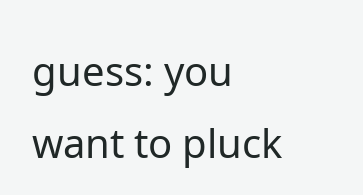guess: you want to pluck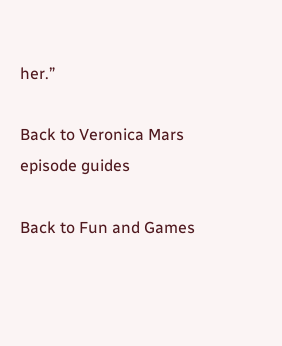her.”

Back to Veronica Mars episode guides

Back to Fun and Games